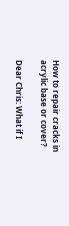How to repair cracks in acrylic base or cover?

Dear Chris: What if I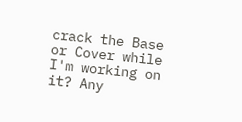crack the Base or Cover while I'm working on it? Any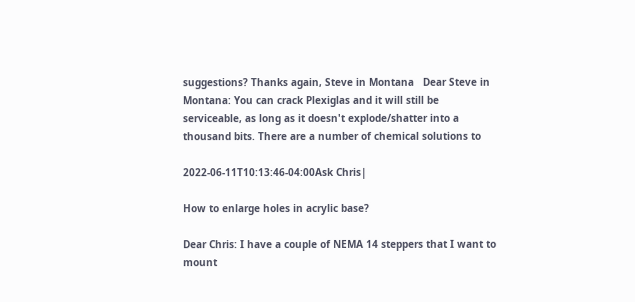suggestions? Thanks again, Steve in Montana   Dear Steve in Montana: You can crack Plexiglas and it will still be serviceable, as long as it doesn't explode/shatter into a thousand bits. There are a number of chemical solutions to

2022-06-11T10:13:46-04:00Ask Chris|

How to enlarge holes in acrylic base?

Dear Chris: I have a couple of NEMA 14 steppers that I want to mount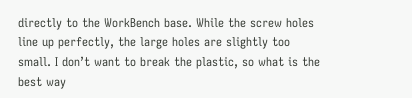directly to the WorkBench base. While the screw holes line up perfectly, the large holes are slightly too small. I don’t want to break the plastic, so what is the best way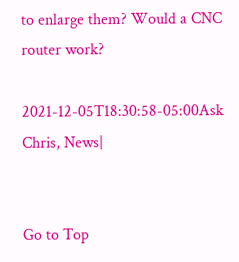to enlarge them? Would a CNC router work?

2021-12-05T18:30:58-05:00Ask Chris, News|


Go to Top